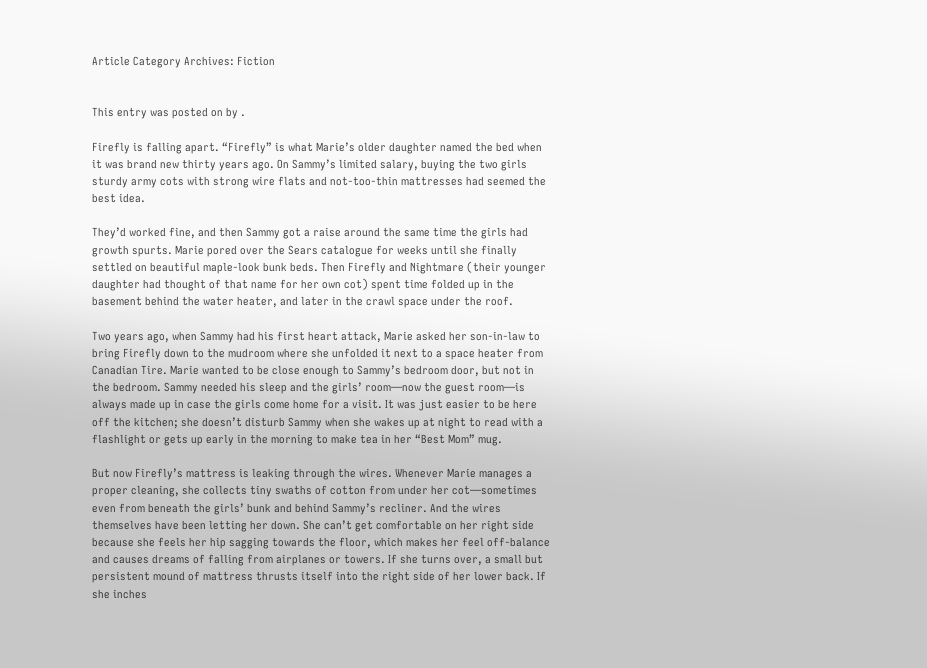Article Category Archives: Fiction


This entry was posted on by .

Firefly is falling apart. “Firefly” is what Marie’s older daughter named the bed when it was brand new thirty years ago. On Sammy’s limited salary, buying the two girls sturdy army cots with strong wire flats and not-too-thin mattresses had seemed the best idea.

They’d worked fine, and then Sammy got a raise around the same time the girls had growth spurts. Marie pored over the Sears catalogue for weeks until she finally settled on beautiful maple-look bunk beds. Then Firefly and Nightmare (their younger daughter had thought of that name for her own cot) spent time folded up in the basement behind the water heater, and later in the crawl space under the roof.

Two years ago, when Sammy had his first heart attack, Marie asked her son-in-law to bring Firefly down to the mudroom where she unfolded it next to a space heater from Canadian Tire. Marie wanted to be close enough to Sammy’s bedroom door, but not in the bedroom. Sammy needed his sleep and the girls’ room—now the guest room—is always made up in case the girls come home for a visit. It was just easier to be here off the kitchen; she doesn’t disturb Sammy when she wakes up at night to read with a flashlight or gets up early in the morning to make tea in her “Best Mom” mug.

But now Firefly’s mattress is leaking through the wires. Whenever Marie manages a proper cleaning, she collects tiny swaths of cotton from under her cot—sometimes even from beneath the girls’ bunk and behind Sammy’s recliner. And the wires themselves have been letting her down. She can’t get comfortable on her right side because she feels her hip sagging towards the floor, which makes her feel off-balance and causes dreams of falling from airplanes or towers. If she turns over, a small but persistent mound of mattress thrusts itself into the right side of her lower back. If she inches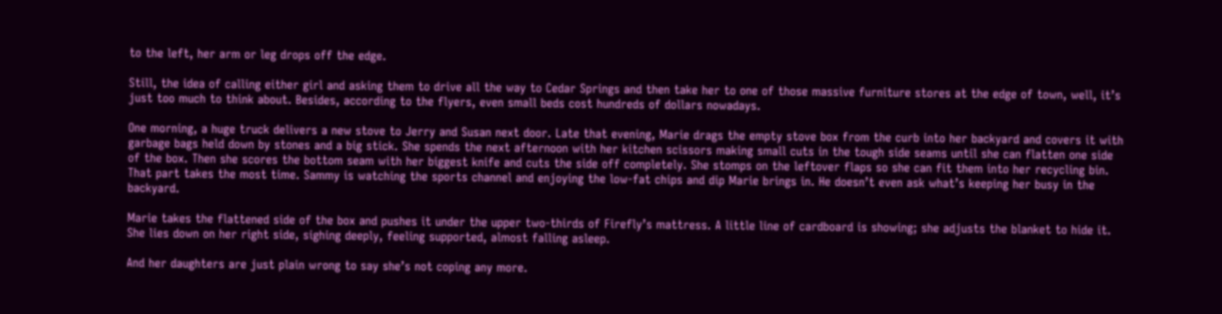to the left, her arm or leg drops off the edge.

Still, the idea of calling either girl and asking them to drive all the way to Cedar Springs and then take her to one of those massive furniture stores at the edge of town, well, it’s just too much to think about. Besides, according to the flyers, even small beds cost hundreds of dollars nowadays.

One morning, a huge truck delivers a new stove to Jerry and Susan next door. Late that evening, Marie drags the empty stove box from the curb into her backyard and covers it with garbage bags held down by stones and a big stick. She spends the next afternoon with her kitchen scissors making small cuts in the tough side seams until she can flatten one side of the box. Then she scores the bottom seam with her biggest knife and cuts the side off completely. She stomps on the leftover flaps so she can fit them into her recycling bin. That part takes the most time. Sammy is watching the sports channel and enjoying the low-fat chips and dip Marie brings in. He doesn’t even ask what’s keeping her busy in the backyard.

Marie takes the flattened side of the box and pushes it under the upper two-thirds of Firefly’s mattress. A little line of cardboard is showing; she adjusts the blanket to hide it. She lies down on her right side, sighing deeply, feeling supported, almost falling asleep.

And her daughters are just plain wrong to say she’s not coping any more.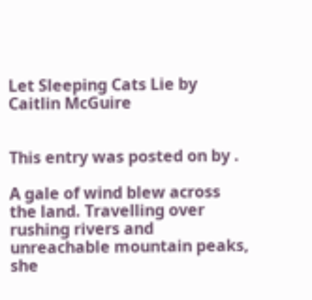Let Sleeping Cats Lie by Caitlin McGuire


This entry was posted on by .

A gale of wind blew across the land. Travelling over rushing rivers and unreachable mountain peaks, she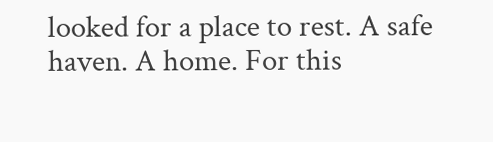looked for a place to rest. A safe haven. A home. For this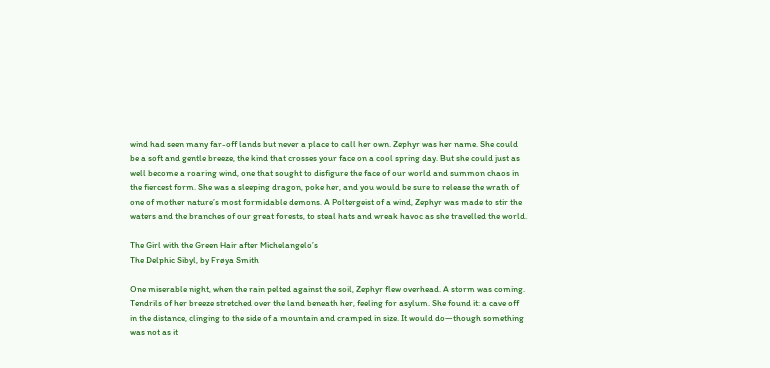wind had seen many far-off lands but never a place to call her own. Zephyr was her name. She could be a soft and gentle breeze, the kind that crosses your face on a cool spring day. But she could just as well become a roaring wind, one that sought to disfigure the face of our world and summon chaos in the fiercest form. She was a sleeping dragon, poke her, and you would be sure to release the wrath of one of mother nature’s most formidable demons. A Poltergeist of a wind, Zephyr was made to stir the waters and the branches of our great forests, to steal hats and wreak havoc as she travelled the world.

The Girl with the Green Hair after Michelangelo’s
The Delphic Sibyl, by Frøya Smith

One miserable night, when the rain pelted against the soil, Zephyr flew overhead. A storm was coming. Tendrils of her breeze stretched over the land beneath her, feeling for asylum. She found it: a cave off in the distance, clinging to the side of a mountain and cramped in size. It would do—though something was not as it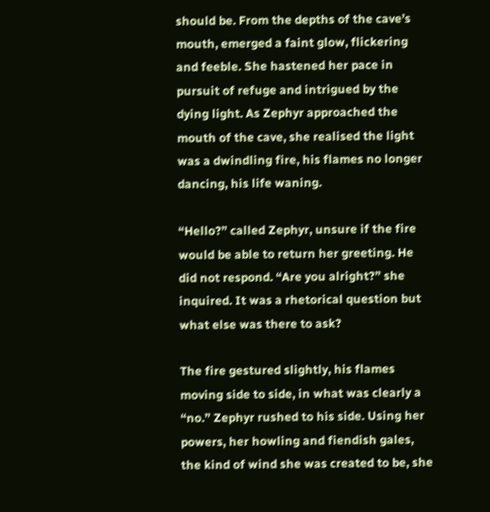should be. From the depths of the cave’s mouth, emerged a faint glow, flickering and feeble. She hastened her pace in pursuit of refuge and intrigued by the dying light. As Zephyr approached the mouth of the cave, she realised the light was a dwindling fire, his flames no longer dancing, his life waning.

“Hello?” called Zephyr, unsure if the fire would be able to return her greeting. He did not respond. “Are you alright?” she inquired. It was a rhetorical question but what else was there to ask?

The fire gestured slightly, his flames moving side to side, in what was clearly a “no.” Zephyr rushed to his side. Using her powers, her howling and fiendish gales, the kind of wind she was created to be, she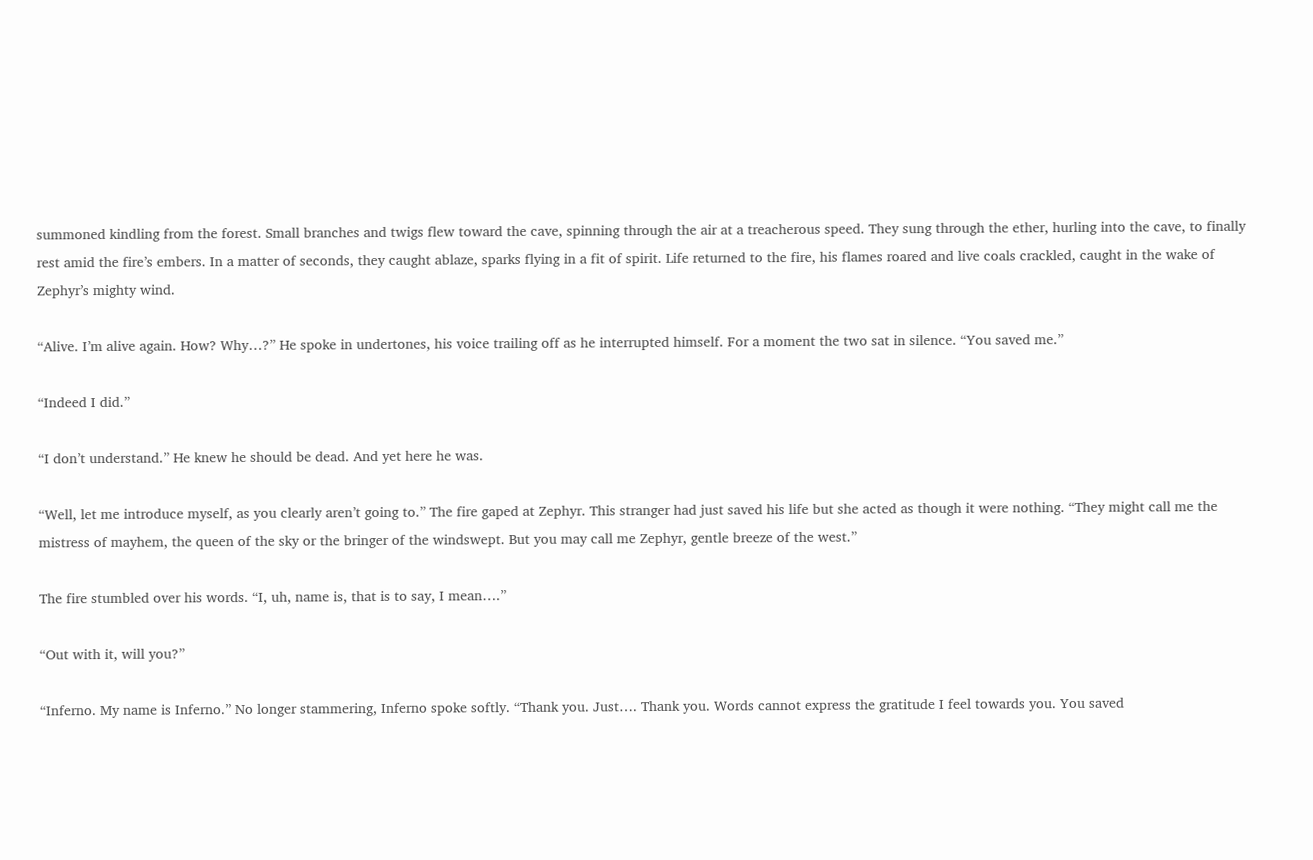summoned kindling from the forest. Small branches and twigs flew toward the cave, spinning through the air at a treacherous speed. They sung through the ether, hurling into the cave, to finally rest amid the fire’s embers. In a matter of seconds, they caught ablaze, sparks flying in a fit of spirit. Life returned to the fire, his flames roared and live coals crackled, caught in the wake of Zephyr’s mighty wind.

“Alive. I’m alive again. How? Why…?” He spoke in undertones, his voice trailing off as he interrupted himself. For a moment the two sat in silence. “You saved me.”

“Indeed I did.”

“I don’t understand.” He knew he should be dead. And yet here he was.

“Well, let me introduce myself, as you clearly aren’t going to.” The fire gaped at Zephyr. This stranger had just saved his life but she acted as though it were nothing. “They might call me the mistress of mayhem, the queen of the sky or the bringer of the windswept. But you may call me Zephyr, gentle breeze of the west.”

The fire stumbled over his words. “I, uh, name is, that is to say, I mean….”

“Out with it, will you?”

“Inferno. My name is Inferno.” No longer stammering, Inferno spoke softly. “Thank you. Just…. Thank you. Words cannot express the gratitude I feel towards you. You saved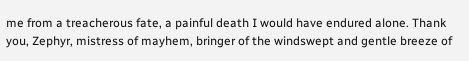me from a treacherous fate, a painful death I would have endured alone. Thank you, Zephyr, mistress of mayhem, bringer of the windswept and gentle breeze of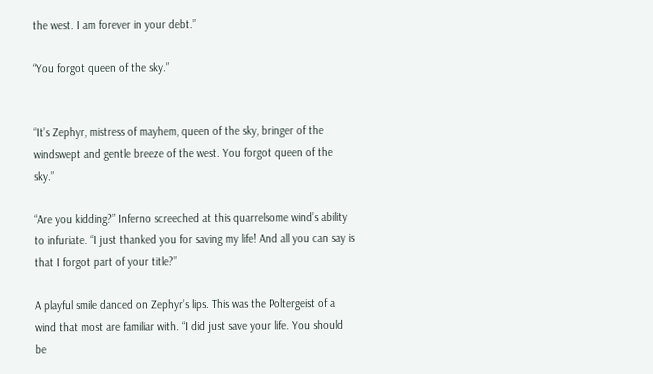the west. I am forever in your debt.”

“You forgot queen of the sky.”


“It’s Zephyr, mistress of mayhem, queen of the sky, bringer of the windswept and gentle breeze of the west. You forgot queen of the sky.”

“Are you kidding?” Inferno screeched at this quarrelsome wind’s ability to infuriate. “I just thanked you for saving my life! And all you can say is that I forgot part of your title?”

A playful smile danced on Zephyr’s lips. This was the Poltergeist of a wind that most are familiar with. “I did just save your life. You should be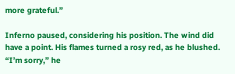more grateful.”

Inferno paused, considering his position. The wind did have a point. His flames turned a rosy red, as he blushed. “I’m sorry,” he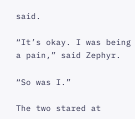said.

“It’s okay. I was being a pain,” said Zephyr.

“So was I.”

The two stared at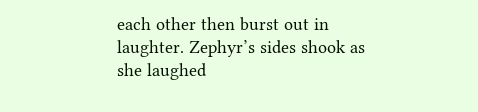each other then burst out in laughter. Zephyr’s sides shook as she laughed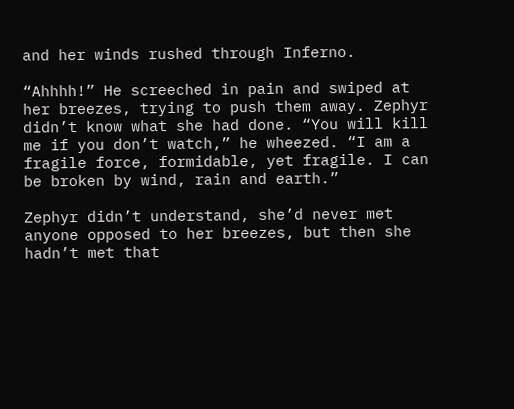and her winds rushed through Inferno.

“Ahhhh!” He screeched in pain and swiped at her breezes, trying to push them away. Zephyr didn’t know what she had done. “You will kill me if you don’t watch,” he wheezed. “I am a fragile force, formidable, yet fragile. I can be broken by wind, rain and earth.”

Zephyr didn’t understand, she’d never met anyone opposed to her breezes, but then she hadn’t met that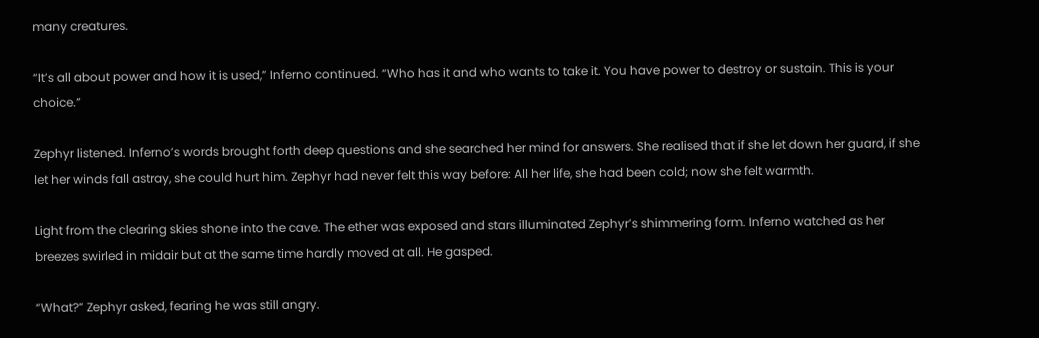many creatures.

“It’s all about power and how it is used,” Inferno continued. “Who has it and who wants to take it. You have power to destroy or sustain. This is your choice.”

Zephyr listened. Inferno’s words brought forth deep questions and she searched her mind for answers. She realised that if she let down her guard, if she let her winds fall astray, she could hurt him. Zephyr had never felt this way before: All her life, she had been cold; now she felt warmth.

Light from the clearing skies shone into the cave. The ether was exposed and stars illuminated Zephyr’s shimmering form. Inferno watched as her breezes swirled in midair but at the same time hardly moved at all. He gasped.

“What?” Zephyr asked, fearing he was still angry.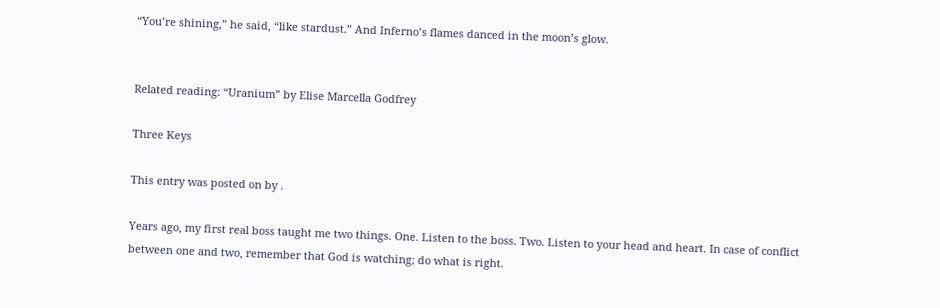“You’re shining,” he said, “like stardust.” And Inferno’s flames danced in the moon’s glow.


Related reading: “Uranium” by Elise Marcella Godfrey

Three Keys

This entry was posted on by .

Years ago, my first real boss taught me two things. One. Listen to the boss. Two. Listen to your head and heart. In case of conflict between one and two, remember that God is watching; do what is right.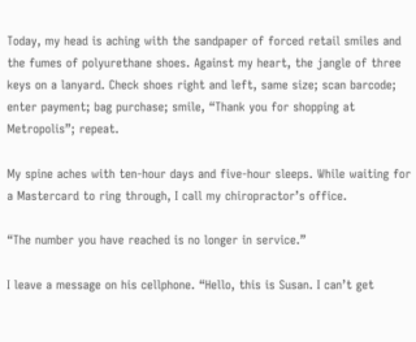Today, my head is aching with the sandpaper of forced retail smiles and the fumes of polyurethane shoes. Against my heart, the jangle of three keys on a lanyard. Check shoes right and left, same size; scan barcode; enter payment; bag purchase; smile, “Thank you for shopping at Metropolis”; repeat.

My spine aches with ten-hour days and five-hour sleeps. While waiting for a Mastercard to ring through, I call my chiropractor’s office.

“The number you have reached is no longer in service.”

I leave a message on his cellphone. “Hello, this is Susan. I can’t get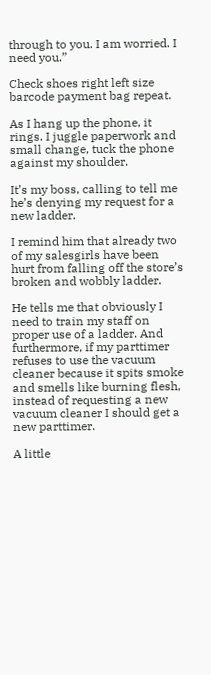through to you. I am worried. I need you.”

Check shoes right left size barcode payment bag repeat.

As I hang up the phone, it rings. I juggle paperwork and small change, tuck the phone against my shoulder.

It’s my boss, calling to tell me he’s denying my request for a new ladder.

I remind him that already two of my salesgirls have been hurt from falling off the store’s broken and wobbly ladder.

He tells me that obviously I need to train my staff on proper use of a ladder. And furthermore, if my parttimer refuses to use the vacuum cleaner because it spits smoke and smells like burning flesh, instead of requesting a new vacuum cleaner I should get a new parttimer.

A little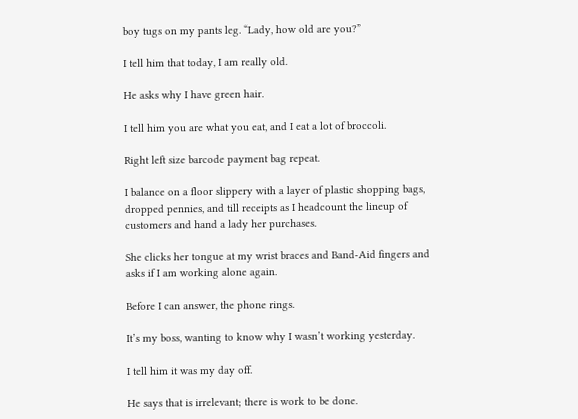boy tugs on my pants leg. “Lady, how old are you?”

I tell him that today, I am really old.

He asks why I have green hair.

I tell him you are what you eat, and I eat a lot of broccoli.

Right left size barcode payment bag repeat.

I balance on a floor slippery with a layer of plastic shopping bags, dropped pennies, and till receipts as I headcount the lineup of customers and hand a lady her purchases.

She clicks her tongue at my wrist braces and Band-Aid fingers and asks if I am working alone again.

Before I can answer, the phone rings.

It’s my boss, wanting to know why I wasn’t working yesterday.

I tell him it was my day off.

He says that is irrelevant; there is work to be done.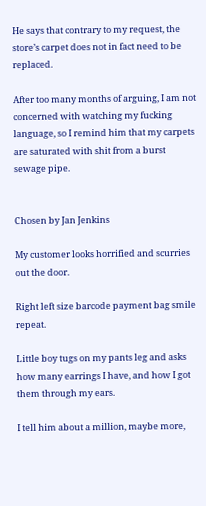He says that contrary to my request, the store’s carpet does not in fact need to be replaced.

After too many months of arguing, I am not concerned with watching my fucking language, so I remind him that my carpets are saturated with shit from a burst sewage pipe.


Chosen by Jan Jenkins

My customer looks horrified and scurries out the door.

Right left size barcode payment bag smile repeat.

Little boy tugs on my pants leg and asks how many earrings I have, and how I got them through my ears.

I tell him about a million, maybe more,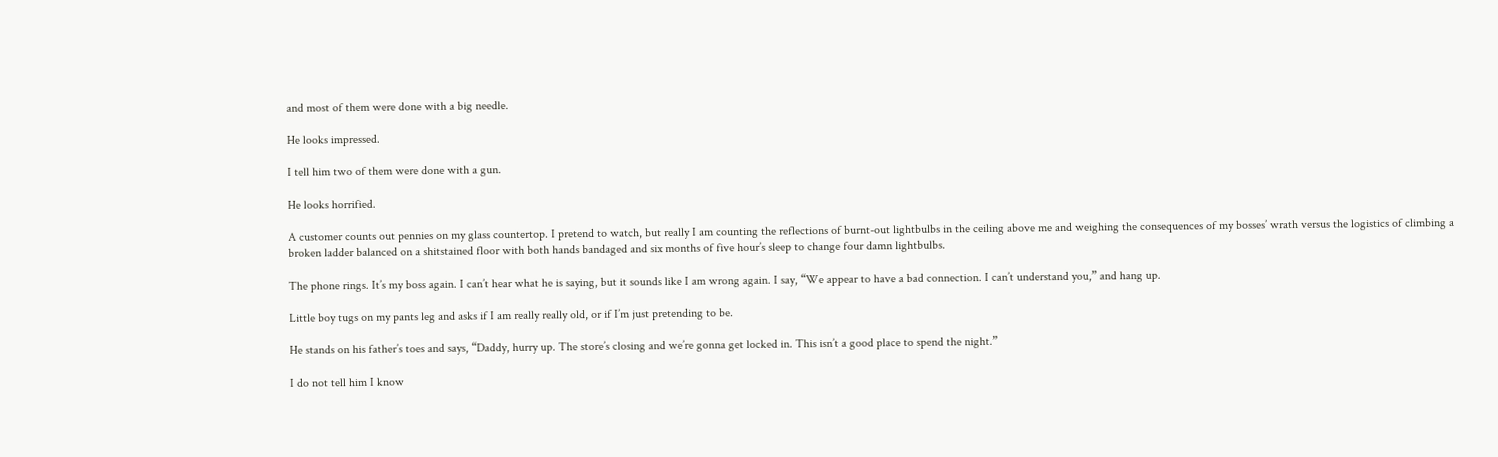and most of them were done with a big needle.

He looks impressed.

I tell him two of them were done with a gun.

He looks horrified.

A customer counts out pennies on my glass countertop. I pretend to watch, but really I am counting the reflections of burnt-out lightbulbs in the ceiling above me and weighing the consequences of my bosses’ wrath versus the logistics of climbing a broken ladder balanced on a shitstained floor with both hands bandaged and six months of five hour’s sleep to change four damn lightbulbs.

The phone rings. It’s my boss again. I can’t hear what he is saying, but it sounds like I am wrong again. I say, “We appear to have a bad connection. I can’t understand you,” and hang up.

Little boy tugs on my pants leg and asks if I am really really old, or if I’m just pretending to be.

He stands on his father’s toes and says, “Daddy, hurry up. The store’s closing and we’re gonna get locked in. This isn’t a good place to spend the night.”

I do not tell him I know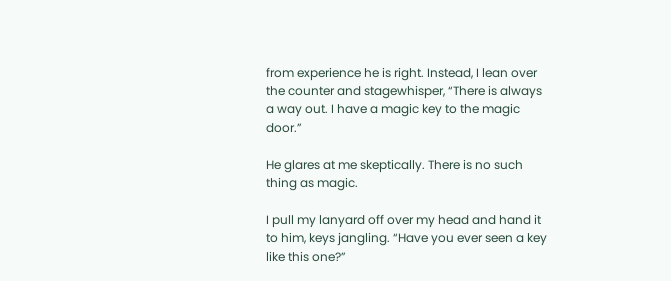from experience he is right. Instead, I lean over the counter and stagewhisper, “There is always a way out. I have a magic key to the magic door.”

He glares at me skeptically. There is no such thing as magic.

I pull my lanyard off over my head and hand it to him, keys jangling. “Have you ever seen a key like this one?”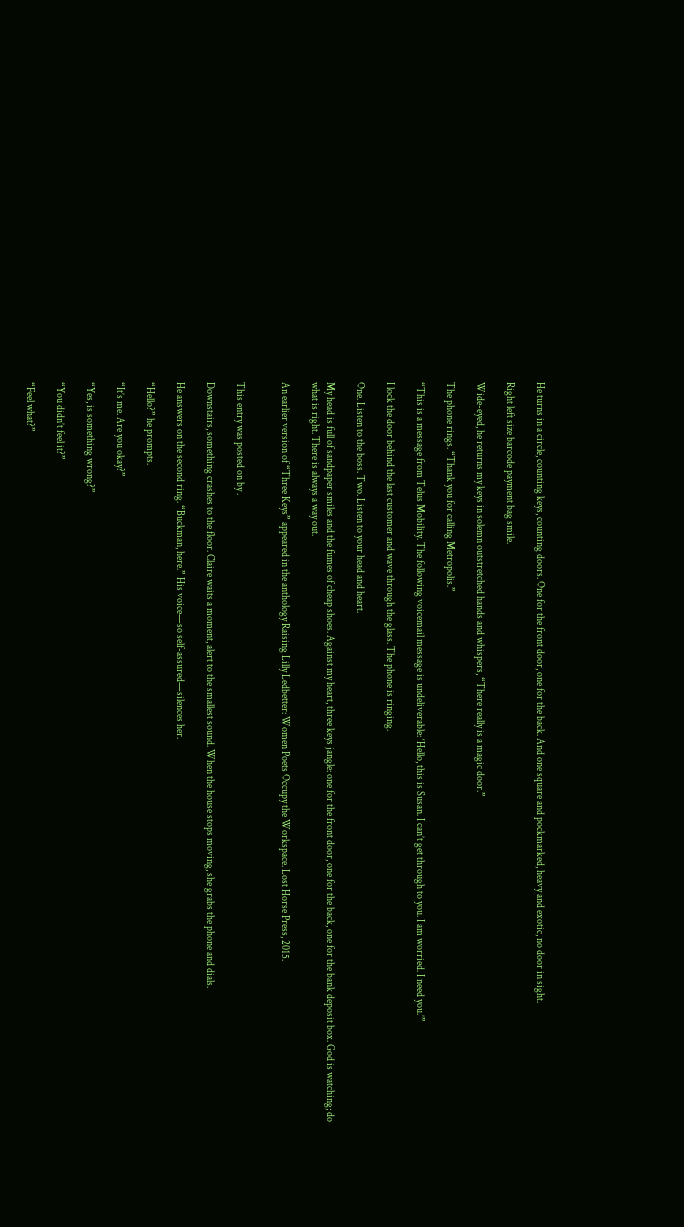He turns in a circle, counting keys, counting doors. One for the front door, one for the back. And one square and pockmarked, heavy and exotic, no door in sight.

Right left size barcode payment bag smile.

Wide-eyed, he returns my keys in solemn outstretched hands and whispers, “There really is a magic door.”

The phone rings. “Thank you for calling Metropolis.”

“This is a message from Telus Mobility. The following voicemail message is undeliverable: ‘Hello, this is Susan. I can’t get through to you. I am worried. I need you.’”

I lock the door behind the last customer and wave through the glass. The phone is ringing.

One. Listen to the boss. Two. Listen to your head and heart.

My head is full of sandpaper smiles and the fumes of cheap shoes. Against my heart, three keys jangle: one for the front door, one for the back, one for the bank deposit box. God is watching; do what is right. There is always a way out.

An earlier version of “Three Keys” appeared in the anthology Raising Lilly Ledbetter: Women Poets Occupy the Workspace. Lost Horse Press, 2015.


This entry was posted on by .

Downstairs, something crashes to the floor. Claire waits a moment, alert to the smallest sound. When the house stops moving, she grabs the phone and dials.

He answers on the second ring. “Buckman, here.” His voice—so self-assured—silences her.

“Hello?” he prompts.

“It’s me. Are you okay?”

“Yes, is something wrong?”

“You didn’t feel it?”

“Feel what?”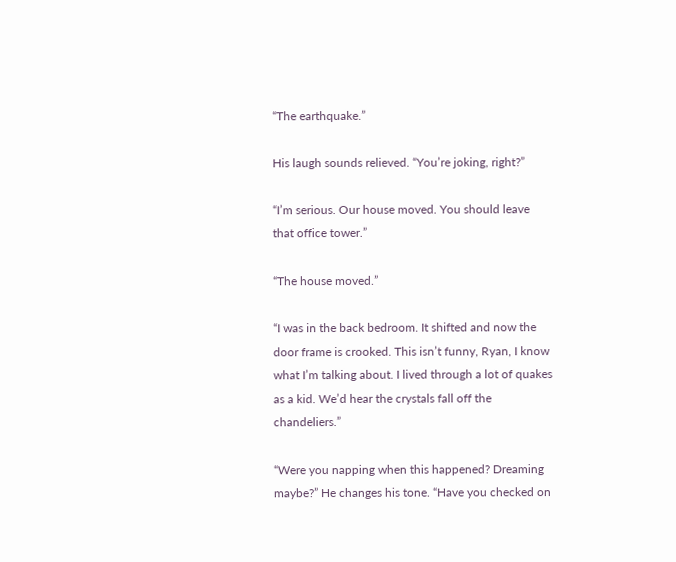“The earthquake.”

His laugh sounds relieved. “You’re joking, right?”

“I’m serious. Our house moved. You should leave that office tower.”

“The house moved.”

“I was in the back bedroom. It shifted and now the door frame is crooked. This isn’t funny, Ryan, I know what I’m talking about. I lived through a lot of quakes as a kid. We’d hear the crystals fall off the chandeliers.”

“Were you napping when this happened? Dreaming maybe?” He changes his tone. “Have you checked on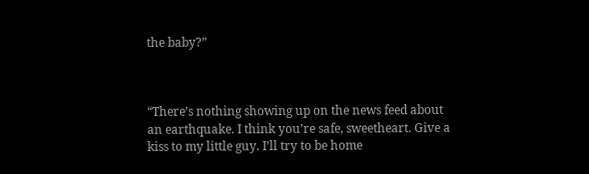the baby?”



“There’s nothing showing up on the news feed about an earthquake. I think you’re safe, sweetheart. Give a kiss to my little guy. I’ll try to be home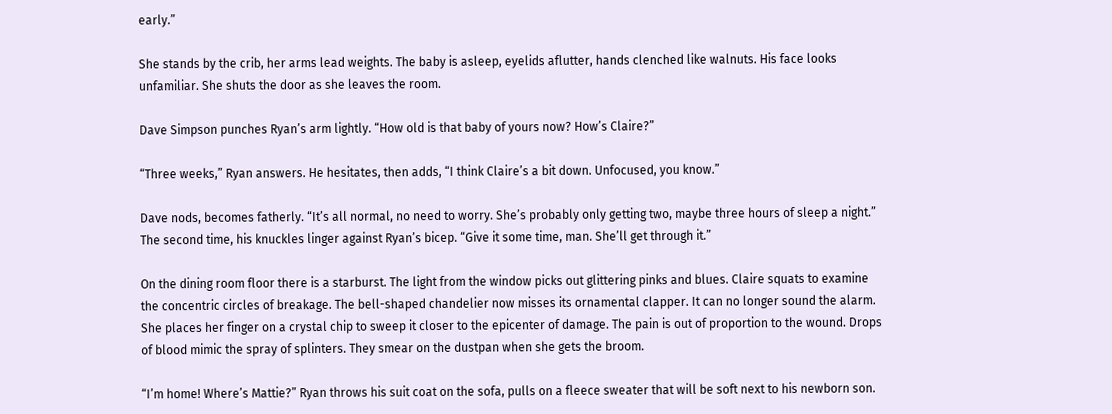early.”

She stands by the crib, her arms lead weights. The baby is asleep, eyelids aflutter, hands clenched like walnuts. His face looks unfamiliar. She shuts the door as she leaves the room.

Dave Simpson punches Ryan’s arm lightly. “How old is that baby of yours now? How’s Claire?”

“Three weeks,” Ryan answers. He hesitates, then adds, “I think Claire’s a bit down. Unfocused, you know.”

Dave nods, becomes fatherly. “It’s all normal, no need to worry. She’s probably only getting two, maybe three hours of sleep a night.” The second time, his knuckles linger against Ryan’s bicep. “Give it some time, man. She’ll get through it.”

On the dining room floor there is a starburst. The light from the window picks out glittering pinks and blues. Claire squats to examine the concentric circles of breakage. The bell-shaped chandelier now misses its ornamental clapper. It can no longer sound the alarm. She places her finger on a crystal chip to sweep it closer to the epicenter of damage. The pain is out of proportion to the wound. Drops of blood mimic the spray of splinters. They smear on the dustpan when she gets the broom.

“I’m home! Where’s Mattie?” Ryan throws his suit coat on the sofa, pulls on a fleece sweater that will be soft next to his newborn son.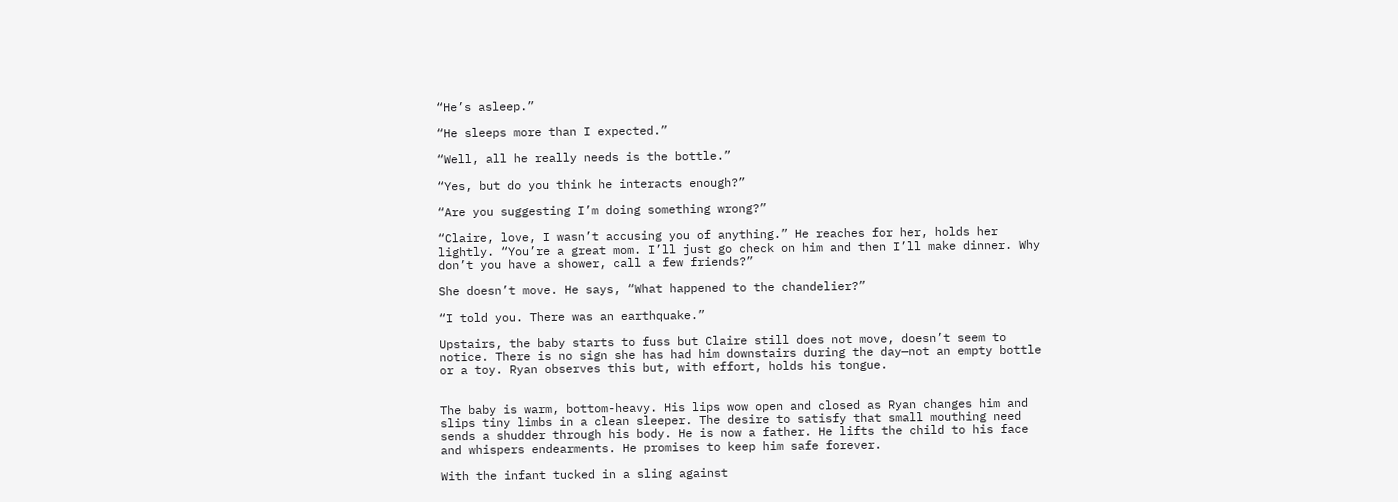“He’s asleep.”

“He sleeps more than I expected.”

“Well, all he really needs is the bottle.”

“Yes, but do you think he interacts enough?”

“Are you suggesting I’m doing something wrong?”

“Claire, love, I wasn’t accusing you of anything.” He reaches for her, holds her lightly. “You’re a great mom. I’ll just go check on him and then I’ll make dinner. Why don’t you have a shower, call a few friends?”

She doesn’t move. He says, “What happened to the chandelier?”

“I told you. There was an earthquake.”

Upstairs, the baby starts to fuss but Claire still does not move, doesn’t seem to notice. There is no sign she has had him downstairs during the day—not an empty bottle or a toy. Ryan observes this but, with effort, holds his tongue.


The baby is warm, bottom-heavy. His lips wow open and closed as Ryan changes him and slips tiny limbs in a clean sleeper. The desire to satisfy that small mouthing need sends a shudder through his body. He is now a father. He lifts the child to his face and whispers endearments. He promises to keep him safe forever.

With the infant tucked in a sling against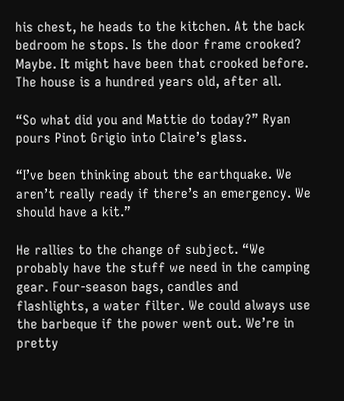his chest, he heads to the kitchen. At the back bedroom he stops. Is the door frame crooked? Maybe. It might have been that crooked before. The house is a hundred years old, after all.

“So what did you and Mattie do today?” Ryan pours Pinot Grigio into Claire’s glass.

“I’ve been thinking about the earthquake. We aren’t really ready if there’s an emergency. We should have a kit.”

He rallies to the change of subject. “We probably have the stuff we need in the camping gear. Four-season bags, candles and flashlights, a water filter. We could always use the barbeque if the power went out. We’re in pretty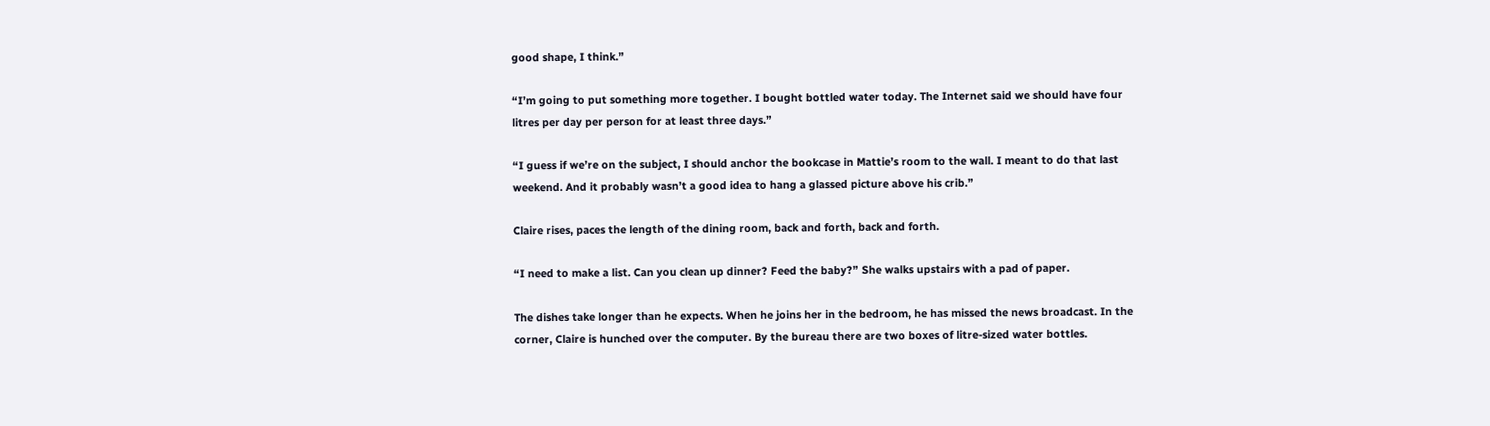good shape, I think.”

“I’m going to put something more together. I bought bottled water today. The Internet said we should have four litres per day per person for at least three days.”

“I guess if we’re on the subject, I should anchor the bookcase in Mattie’s room to the wall. I meant to do that last weekend. And it probably wasn’t a good idea to hang a glassed picture above his crib.”

Claire rises, paces the length of the dining room, back and forth, back and forth.

“I need to make a list. Can you clean up dinner? Feed the baby?” She walks upstairs with a pad of paper.

The dishes take longer than he expects. When he joins her in the bedroom, he has missed the news broadcast. In the corner, Claire is hunched over the computer. By the bureau there are two boxes of litre-sized water bottles.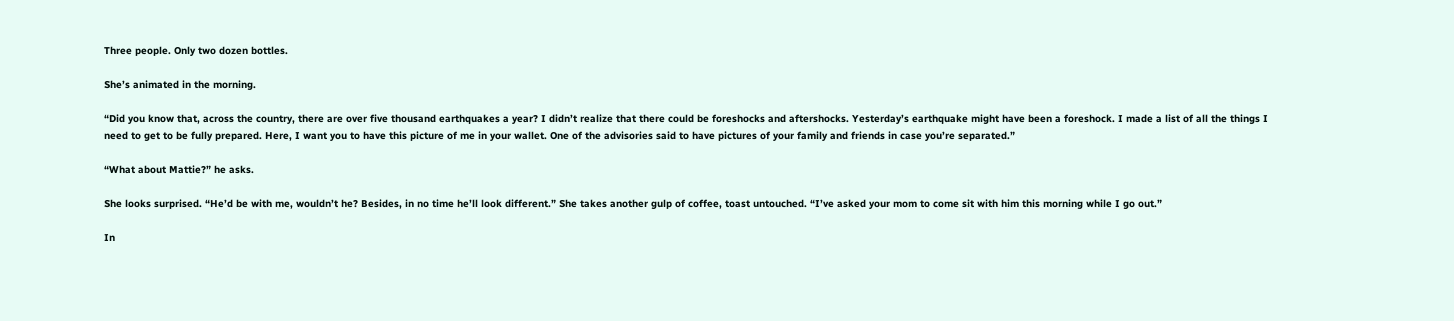Three people. Only two dozen bottles.

She’s animated in the morning.

“Did you know that, across the country, there are over five thousand earthquakes a year? I didn’t realize that there could be foreshocks and aftershocks. Yesterday’s earthquake might have been a foreshock. I made a list of all the things I need to get to be fully prepared. Here, I want you to have this picture of me in your wallet. One of the advisories said to have pictures of your family and friends in case you’re separated.”

“What about Mattie?” he asks.

She looks surprised. “He’d be with me, wouldn’t he? Besides, in no time he’ll look different.” She takes another gulp of coffee, toast untouched. “I’ve asked your mom to come sit with him this morning while I go out.”

In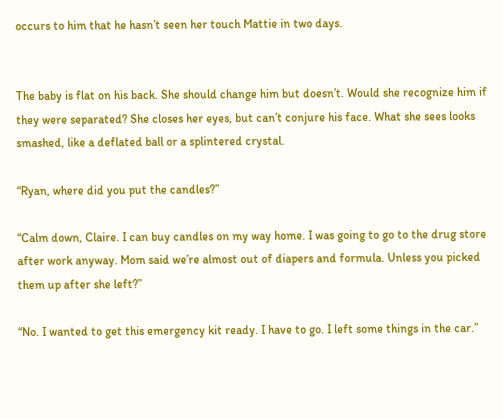occurs to him that he hasn’t seen her touch Mattie in two days.


The baby is flat on his back. She should change him but doesn’t. Would she recognize him if they were separated? She closes her eyes, but can’t conjure his face. What she sees looks smashed, like a deflated ball or a splintered crystal.

“Ryan, where did you put the candles?”

“Calm down, Claire. I can buy candles on my way home. I was going to go to the drug store after work anyway. Mom said we’re almost out of diapers and formula. Unless you picked them up after she left?”

“No. I wanted to get this emergency kit ready. I have to go. I left some things in the car.”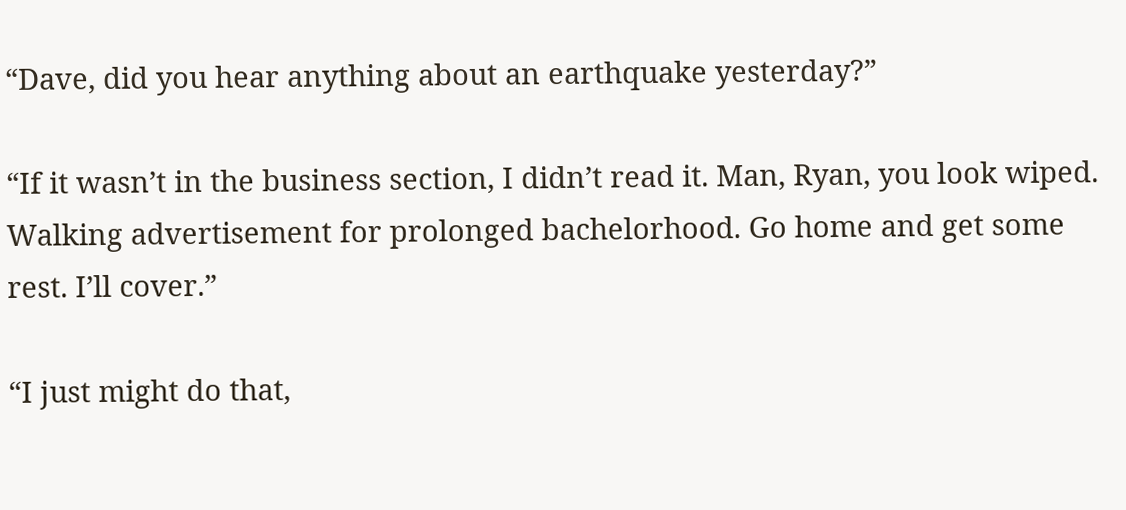“Dave, did you hear anything about an earthquake yesterday?”

“If it wasn’t in the business section, I didn’t read it. Man, Ryan, you look wiped. Walking advertisement for prolonged bachelorhood. Go home and get some rest. I’ll cover.”

“I just might do that,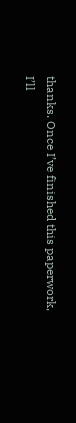thanks. Once I’ve finished this paperwork, I’ll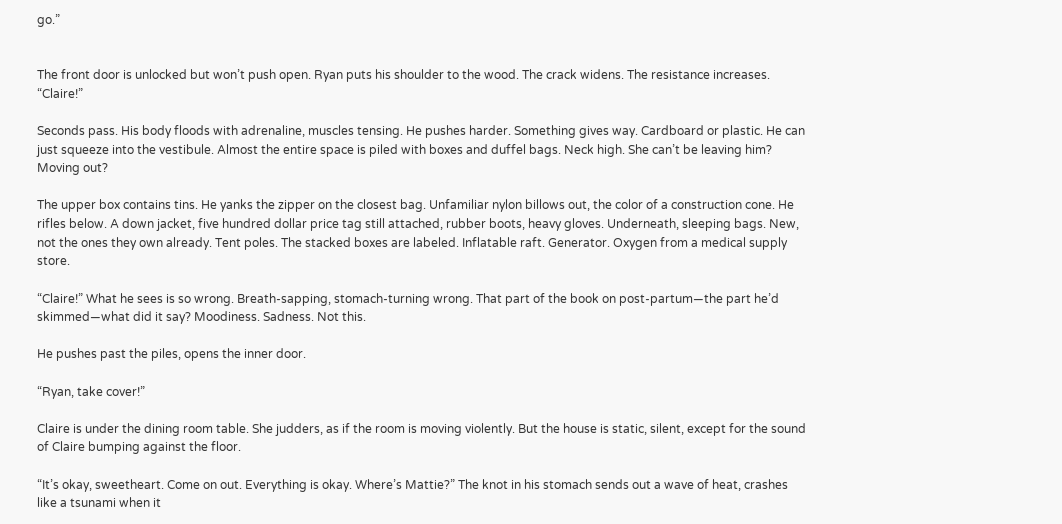go.”


The front door is unlocked but won’t push open. Ryan puts his shoulder to the wood. The crack widens. The resistance increases. “Claire!”

Seconds pass. His body floods with adrenaline, muscles tensing. He pushes harder. Something gives way. Cardboard or plastic. He can just squeeze into the vestibule. Almost the entire space is piled with boxes and duffel bags. Neck high. She can’t be leaving him? Moving out?

The upper box contains tins. He yanks the zipper on the closest bag. Unfamiliar nylon billows out, the color of a construction cone. He rifles below. A down jacket, five hundred dollar price tag still attached, rubber boots, heavy gloves. Underneath, sleeping bags. New, not the ones they own already. Tent poles. The stacked boxes are labeled. Inflatable raft. Generator. Oxygen from a medical supply store.

“Claire!” What he sees is so wrong. Breath-sapping, stomach-turning wrong. That part of the book on post-partum—the part he’d skimmed—what did it say? Moodiness. Sadness. Not this.

He pushes past the piles, opens the inner door.

“Ryan, take cover!”

Claire is under the dining room table. She judders, as if the room is moving violently. But the house is static, silent, except for the sound of Claire bumping against the floor.

“It’s okay, sweetheart. Come on out. Everything is okay. Where’s Mattie?” The knot in his stomach sends out a wave of heat, crashes like a tsunami when it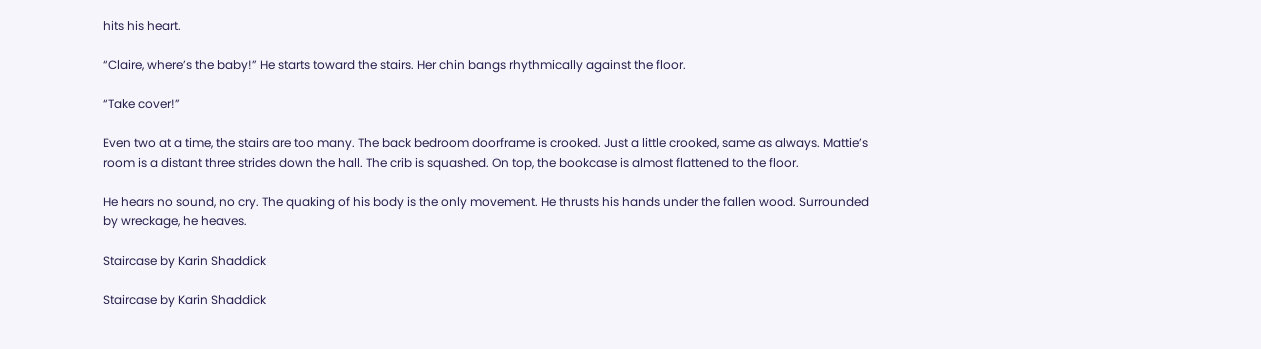hits his heart.

“Claire, where’s the baby!” He starts toward the stairs. Her chin bangs rhythmically against the floor.

“Take cover!”

Even two at a time, the stairs are too many. The back bedroom doorframe is crooked. Just a little crooked, same as always. Mattie’s room is a distant three strides down the hall. The crib is squashed. On top, the bookcase is almost flattened to the floor.

He hears no sound, no cry. The quaking of his body is the only movement. He thrusts his hands under the fallen wood. Surrounded by wreckage, he heaves.

Staircase by Karin Shaddick

Staircase by Karin Shaddick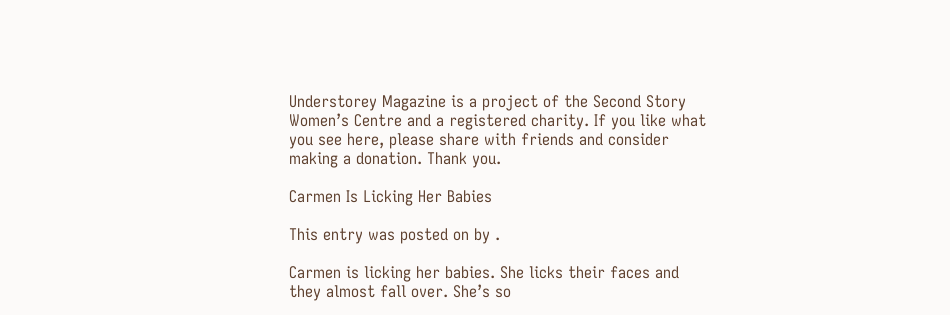Understorey Magazine is a project of the Second Story Women’s Centre and a registered charity. If you like what you see here, please share with friends and consider making a donation. Thank you.

Carmen Is Licking Her Babies

This entry was posted on by .

Carmen is licking her babies. She licks their faces and they almost fall over. She’s so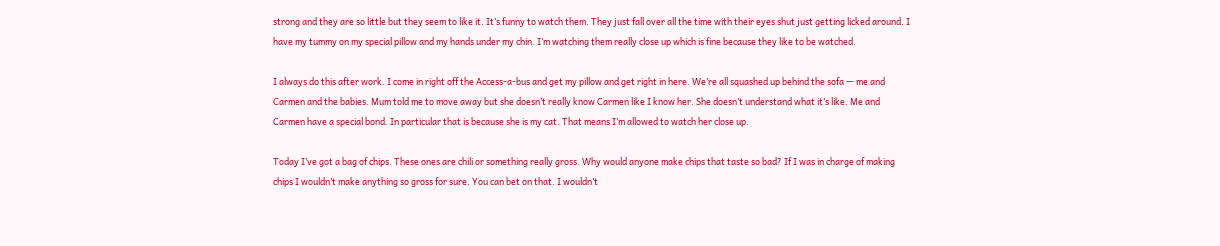strong and they are so little but they seem to like it. It’s funny to watch them. They just fall over all the time with their eyes shut just getting licked around. I have my tummy on my special pillow and my hands under my chin. I’m watching them really close up which is fine because they like to be watched.

I always do this after work. I come in right off the Access-a-bus and get my pillow and get right in here. We’re all squashed up behind the sofa — me and Carmen and the babies. Mum told me to move away but she doesn’t really know Carmen like I know her. She doesn’t understand what it’s like. Me and Carmen have a special bond. In particular that is because she is my cat. That means I’m allowed to watch her close up.

Today I’ve got a bag of chips. These ones are chili or something really gross. Why would anyone make chips that taste so bad? If I was in charge of making chips I wouldn’t make anything so gross for sure. You can bet on that. I wouldn’t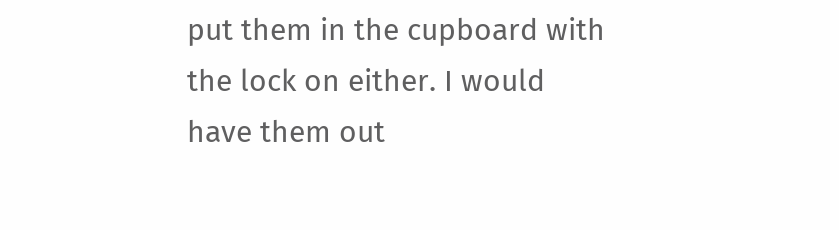put them in the cupboard with the lock on either. I would have them out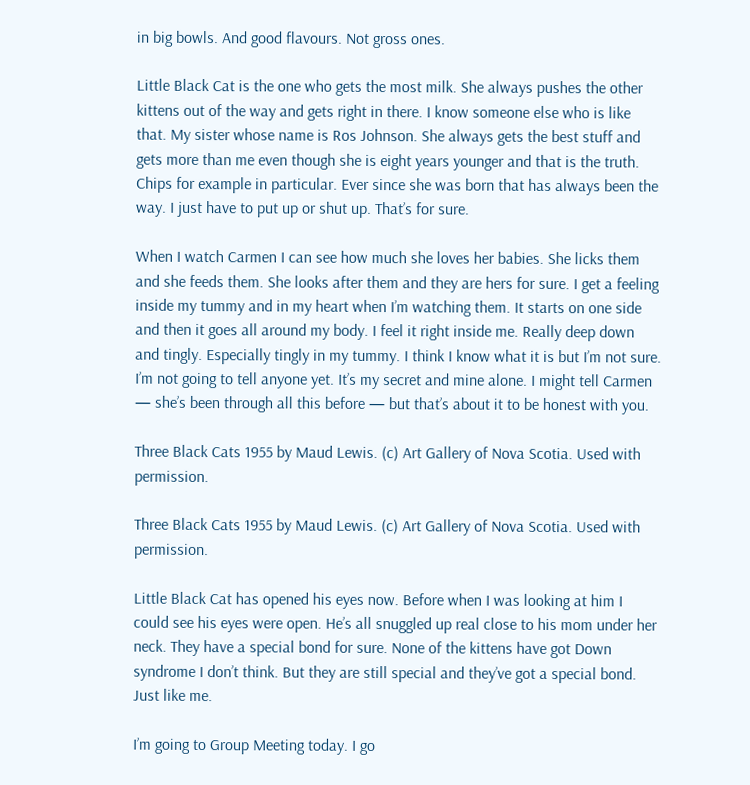in big bowls. And good flavours. Not gross ones.

Little Black Cat is the one who gets the most milk. She always pushes the other kittens out of the way and gets right in there. I know someone else who is like that. My sister whose name is Ros Johnson. She always gets the best stuff and gets more than me even though she is eight years younger and that is the truth. Chips for example in particular. Ever since she was born that has always been the way. I just have to put up or shut up. That’s for sure.

When I watch Carmen I can see how much she loves her babies. She licks them and she feeds them. She looks after them and they are hers for sure. I get a feeling inside my tummy and in my heart when I’m watching them. It starts on one side and then it goes all around my body. I feel it right inside me. Really deep down and tingly. Especially tingly in my tummy. I think I know what it is but I’m not sure. I’m not going to tell anyone yet. It’s my secret and mine alone. I might tell Carmen — she’s been through all this before — but that’s about it to be honest with you.

Three Black Cats 1955 by Maud Lewis. (c) Art Gallery of Nova Scotia. Used with permission.

Three Black Cats 1955 by Maud Lewis. (c) Art Gallery of Nova Scotia. Used with permission.

Little Black Cat has opened his eyes now. Before when I was looking at him I could see his eyes were open. He’s all snuggled up real close to his mom under her neck. They have a special bond for sure. None of the kittens have got Down syndrome I don’t think. But they are still special and they’ve got a special bond. Just like me.

I’m going to Group Meeting today. I go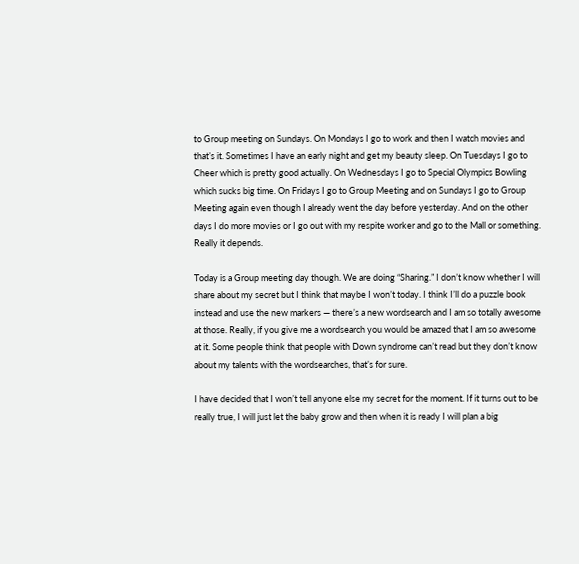to Group meeting on Sundays. On Mondays I go to work and then I watch movies and that’s it. Sometimes I have an early night and get my beauty sleep. On Tuesdays I go to Cheer which is pretty good actually. On Wednesdays I go to Special Olympics Bowling which sucks big time. On Fridays I go to Group Meeting and on Sundays I go to Group Meeting again even though I already went the day before yesterday. And on the other days I do more movies or I go out with my respite worker and go to the Mall or something. Really it depends.

Today is a Group meeting day though. We are doing “Sharing.” I don’t know whether I will share about my secret but I think that maybe I won’t today. I think I’ll do a puzzle book instead and use the new markers — there’s a new wordsearch and I am so totally awesome at those. Really, if you give me a wordsearch you would be amazed that I am so awesome at it. Some people think that people with Down syndrome can’t read but they don’t know about my talents with the wordsearches, that’s for sure.

I have decided that I won’t tell anyone else my secret for the moment. If it turns out to be really true, I will just let the baby grow and then when it is ready I will plan a big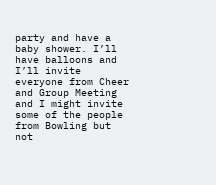party and have a baby shower. I’ll have balloons and I’ll invite everyone from Cheer and Group Meeting and I might invite some of the people from Bowling but not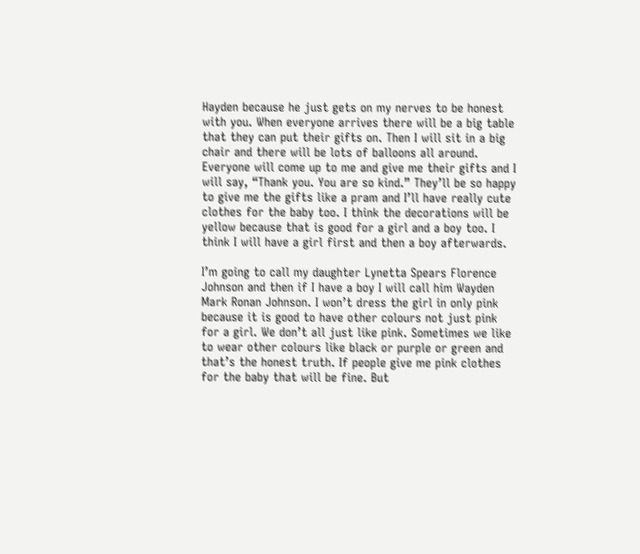Hayden because he just gets on my nerves to be honest with you. When everyone arrives there will be a big table that they can put their gifts on. Then I will sit in a big chair and there will be lots of balloons all around. Everyone will come up to me and give me their gifts and I will say, “Thank you. You are so kind.” They’ll be so happy to give me the gifts like a pram and I’ll have really cute clothes for the baby too. I think the decorations will be yellow because that is good for a girl and a boy too. I think I will have a girl first and then a boy afterwards.

I’m going to call my daughter Lynetta Spears Florence Johnson and then if I have a boy I will call him Wayden Mark Ronan Johnson. I won’t dress the girl in only pink because it is good to have other colours not just pink for a girl. We don’t all just like pink. Sometimes we like to wear other colours like black or purple or green and that’s the honest truth. If people give me pink clothes for the baby that will be fine. But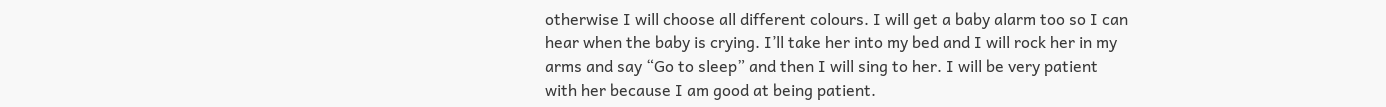otherwise I will choose all different colours. I will get a baby alarm too so I can hear when the baby is crying. I’ll take her into my bed and I will rock her in my arms and say “Go to sleep” and then I will sing to her. I will be very patient with her because I am good at being patient.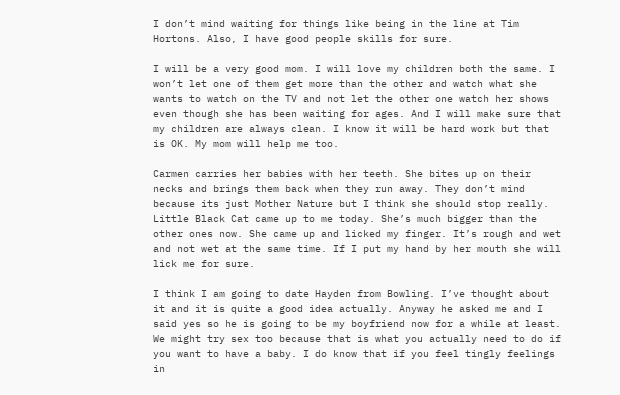I don’t mind waiting for things like being in the line at Tim Hortons. Also, I have good people skills for sure.

I will be a very good mom. I will love my children both the same. I won’t let one of them get more than the other and watch what she wants to watch on the TV and not let the other one watch her shows even though she has been waiting for ages. And I will make sure that my children are always clean. I know it will be hard work but that is OK. My mom will help me too.

Carmen carries her babies with her teeth. She bites up on their necks and brings them back when they run away. They don’t mind because its just Mother Nature but I think she should stop really. Little Black Cat came up to me today. She’s much bigger than the other ones now. She came up and licked my finger. It’s rough and wet and not wet at the same time. If I put my hand by her mouth she will lick me for sure.

I think I am going to date Hayden from Bowling. I’ve thought about it and it is quite a good idea actually. Anyway he asked me and I said yes so he is going to be my boyfriend now for a while at least. We might try sex too because that is what you actually need to do if you want to have a baby. I do know that if you feel tingly feelings in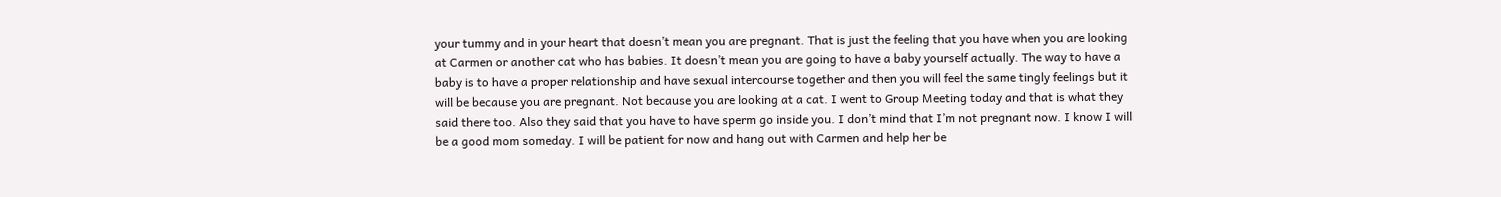your tummy and in your heart that doesn’t mean you are pregnant. That is just the feeling that you have when you are looking at Carmen or another cat who has babies. It doesn’t mean you are going to have a baby yourself actually. The way to have a baby is to have a proper relationship and have sexual intercourse together and then you will feel the same tingly feelings but it will be because you are pregnant. Not because you are looking at a cat. I went to Group Meeting today and that is what they said there too. Also they said that you have to have sperm go inside you. I don’t mind that I’m not pregnant now. I know I will be a good mom someday. I will be patient for now and hang out with Carmen and help her be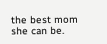the best mom she can be.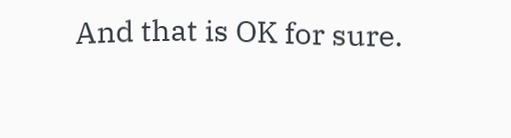And that is OK for sure.